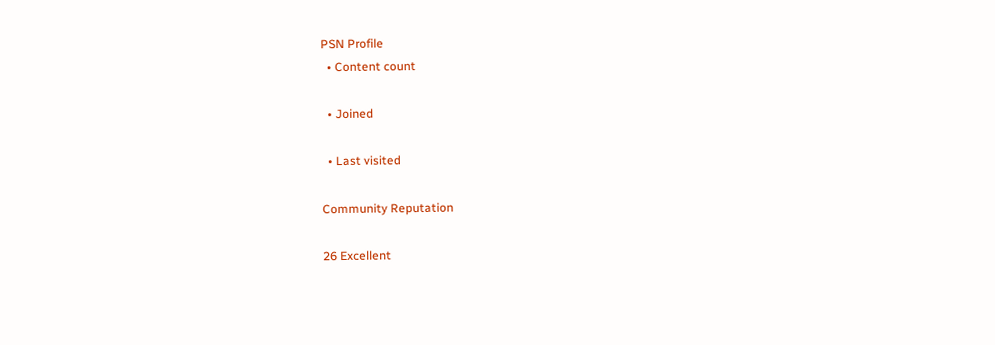PSN Profile
  • Content count

  • Joined

  • Last visited

Community Reputation

26 Excellent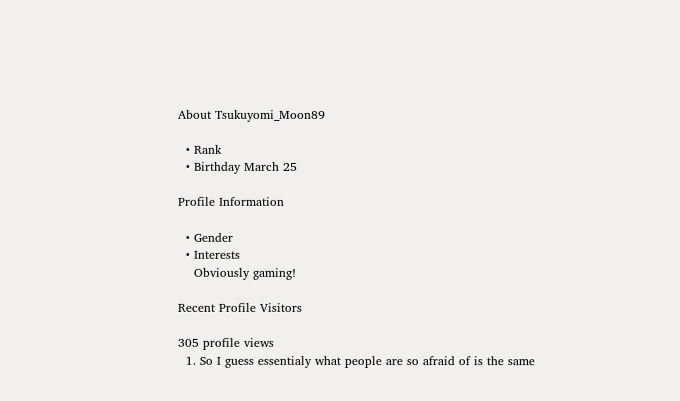About Tsukuyomi_Moon89

  • Rank
  • Birthday March 25

Profile Information

  • Gender
  • Interests
    Obviously gaming!

Recent Profile Visitors

305 profile views
  1. So I guess essentialy what people are so afraid of is the same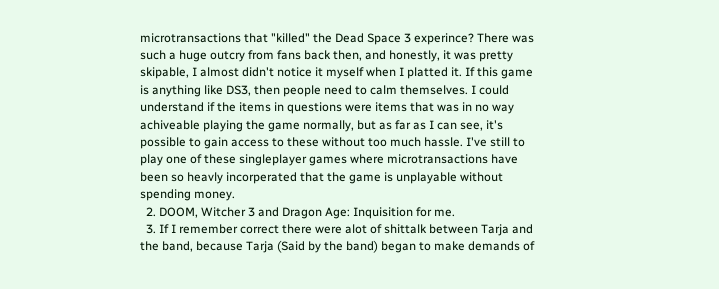microtransactions that "killed" the Dead Space 3 experince? There was such a huge outcry from fans back then, and honestly, it was pretty skipable, I almost didn't notice it myself when I platted it. If this game is anything like DS3, then people need to calm themselves. I could understand if the items in questions were items that was in no way achiveable playing the game normally, but as far as I can see, it's possible to gain access to these without too much hassle. I've still to play one of these singleplayer games where microtransactions have been so heavly incorperated that the game is unplayable without spending money.
  2. DOOM, Witcher 3 and Dragon Age: Inquisition for me.
  3. If I remember correct there were alot of shittalk between Tarja and the band, because Tarja (Said by the band) began to make demands of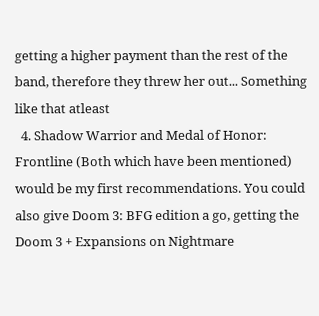getting a higher payment than the rest of the band, therefore they threw her out... Something like that atleast
  4. Shadow Warrior and Medal of Honor: Frontline (Both which have been mentioned) would be my first recommendations. You could also give Doom 3: BFG edition a go, getting the Doom 3 + Expansions on Nightmare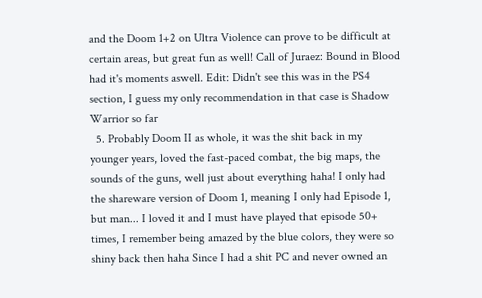and the Doom 1+2 on Ultra Violence can prove to be difficult at certain areas, but great fun as well! Call of Juraez: Bound in Blood had it's moments aswell. Edit: Didn't see this was in the PS4 section, I guess my only recommendation in that case is Shadow Warrior so far
  5. Probably Doom II as whole, it was the shit back in my younger years, loved the fast-paced combat, the big maps, the sounds of the guns, well just about everything haha! I only had the shareware version of Doom 1, meaning I only had Episode 1, but man... I loved it and I must have played that episode 50+ times, I remember being amazed by the blue colors, they were so shiny back then haha Since I had a shit PC and never owned an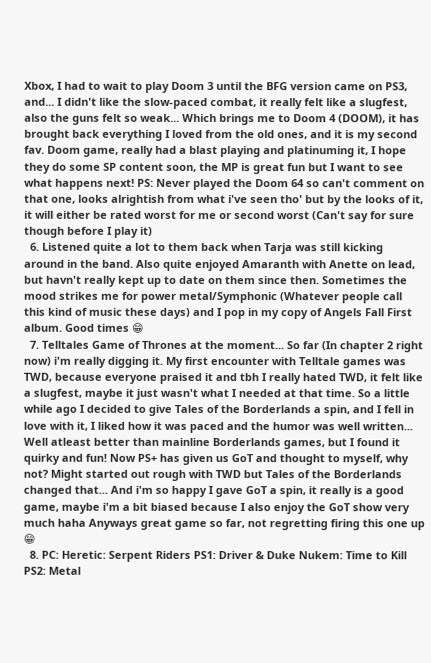Xbox, I had to wait to play Doom 3 until the BFG version came on PS3, and... I didn't like the slow-paced combat, it really felt like a slugfest, also the guns felt so weak... Which brings me to Doom 4 (DOOM), it has brought back everything I loved from the old ones, and it is my second fav. Doom game, really had a blast playing and platinuming it, I hope they do some SP content soon, the MP is great fun but I want to see what happens next! PS: Never played the Doom 64 so can't comment on that one, looks alrightish from what i've seen tho' but by the looks of it, it will either be rated worst for me or second worst (Can't say for sure though before I play it)
  6. Listened quite a lot to them back when Tarja was still kicking around in the band. Also quite enjoyed Amaranth with Anette on lead, but havn't really kept up to date on them since then. Sometimes the mood strikes me for power metal/Symphonic (Whatever people call this kind of music these days) and I pop in my copy of Angels Fall First album. Good times 😁
  7. Telltales Game of Thrones at the moment... So far (In chapter 2 right now) i'm really digging it. My first encounter with Telltale games was TWD, because everyone praised it and tbh I really hated TWD, it felt like a slugfest, maybe it just wasn't what I needed at that time. So a little while ago I decided to give Tales of the Borderlands a spin, and I fell in love with it, I liked how it was paced and the humor was well written... Well atleast better than mainline Borderlands games, but I found it quirky and fun! Now PS+ has given us GoT and thought to myself, why not? Might started out rough with TWD but Tales of the Borderlands changed that... And i'm so happy I gave GoT a spin, it really is a good game, maybe i'm a bit biased because I also enjoy the GoT show very much haha Anyways great game so far, not regretting firing this one up 😁
  8. PC: Heretic: Serpent Riders PS1: Driver & Duke Nukem: Time to Kill PS2: Metal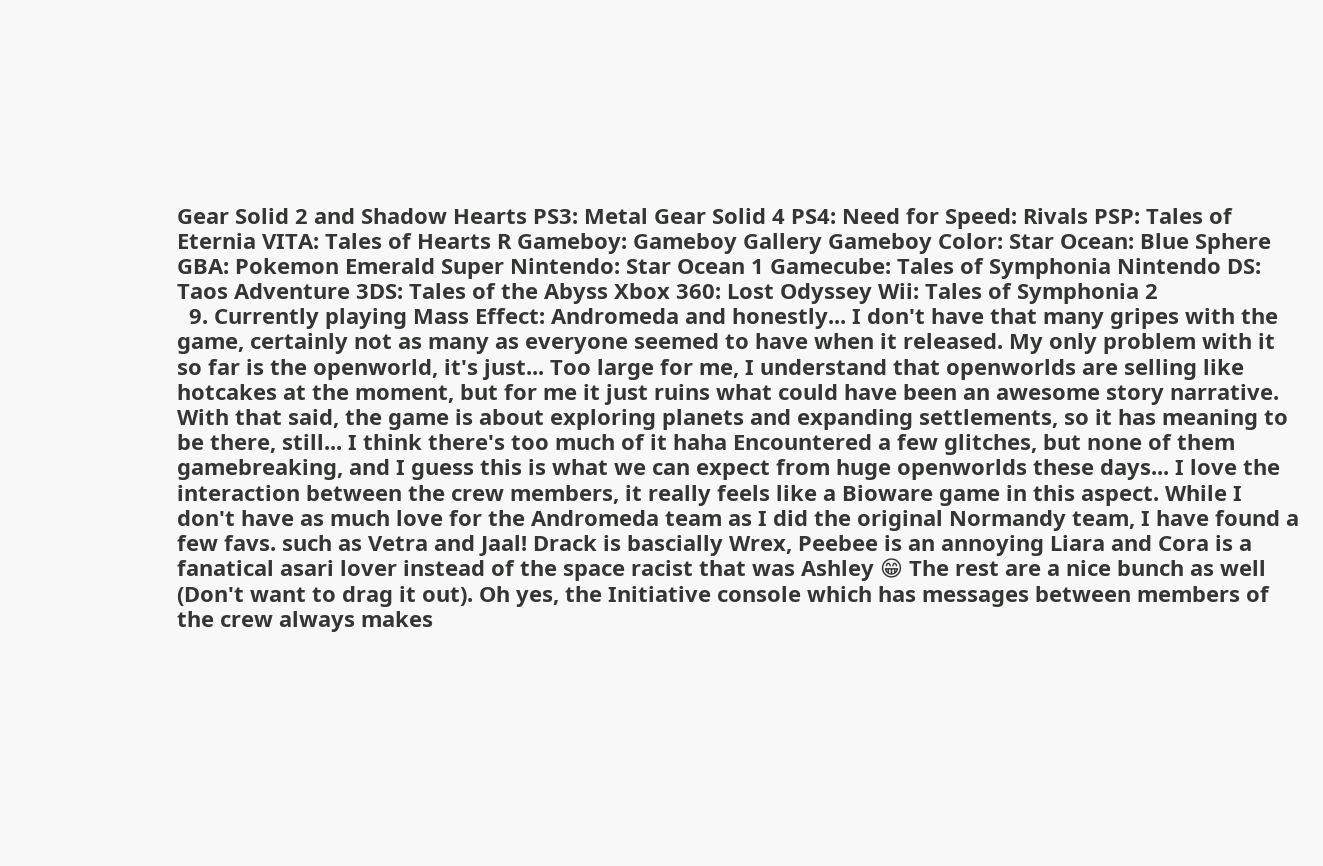Gear Solid 2 and Shadow Hearts PS3: Metal Gear Solid 4 PS4: Need for Speed: Rivals PSP: Tales of Eternia VITA: Tales of Hearts R Gameboy: Gameboy Gallery Gameboy Color: Star Ocean: Blue Sphere GBA: Pokemon Emerald Super Nintendo: Star Ocean 1 Gamecube: Tales of Symphonia Nintendo DS: Taos Adventure 3DS: Tales of the Abyss Xbox 360: Lost Odyssey Wii: Tales of Symphonia 2
  9. Currently playing Mass Effect: Andromeda and honestly... I don't have that many gripes with the game, certainly not as many as everyone seemed to have when it released. My only problem with it so far is the openworld, it's just... Too large for me, I understand that openworlds are selling like hotcakes at the moment, but for me it just ruins what could have been an awesome story narrative. With that said, the game is about exploring planets and expanding settlements, so it has meaning to be there, still... I think there's too much of it haha Encountered a few glitches, but none of them gamebreaking, and I guess this is what we can expect from huge openworlds these days... I love the interaction between the crew members, it really feels like a Bioware game in this aspect. While I don't have as much love for the Andromeda team as I did the original Normandy team, I have found a few favs. such as Vetra and Jaal! Drack is bascially Wrex, Peebee is an annoying Liara and Cora is a fanatical asari lover instead of the space racist that was Ashley 😁 The rest are a nice bunch as well (Don't want to drag it out). Oh yes, the Initiative console which has messages between members of the crew always makes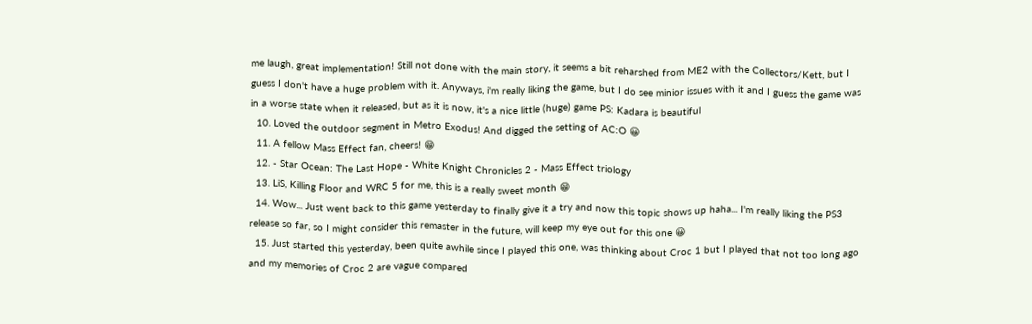me laugh, great implementation! Still not done with the main story, it seems a bit reharshed from ME2 with the Collectors/Kett, but I guess I don't have a huge problem with it. Anyways, i'm really liking the game, but I do see minior issues with it and I guess the game was in a worse state when it released, but as it is now, it's a nice little (huge) game PS: Kadara is beautiful
  10. Loved the outdoor segment in Metro Exodus! And digged the setting of AC:O 😀
  11. A fellow Mass Effect fan, cheers! 😁
  12. - Star Ocean: The Last Hope - White Knight Chronicles 2 - Mass Effect triology
  13. LiS, Killing Floor and WRC 5 for me, this is a really sweet month 😁
  14. Wow... Just went back to this game yesterday to finally give it a try and now this topic shows up haha... I'm really liking the PS3 release so far, so I might consider this remaster in the future, will keep my eye out for this one 😀
  15. Just started this yesterday, been quite awhile since I played this one, was thinking about Croc 1 but I played that not too long ago and my memories of Croc 2 are vague compared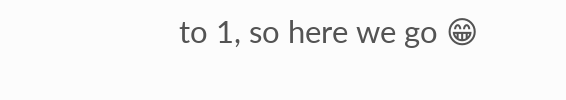to 1, so here we go 😁